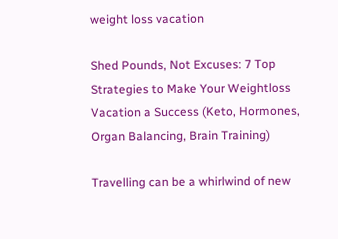weight loss vacation

Shed Pounds, Not Excuses: 7 Top Strategies to Make Your Weightloss Vacation a Success (Keto, Hormones, Organ Balancing, Brain Training)

Travelling can be a whirlwind of new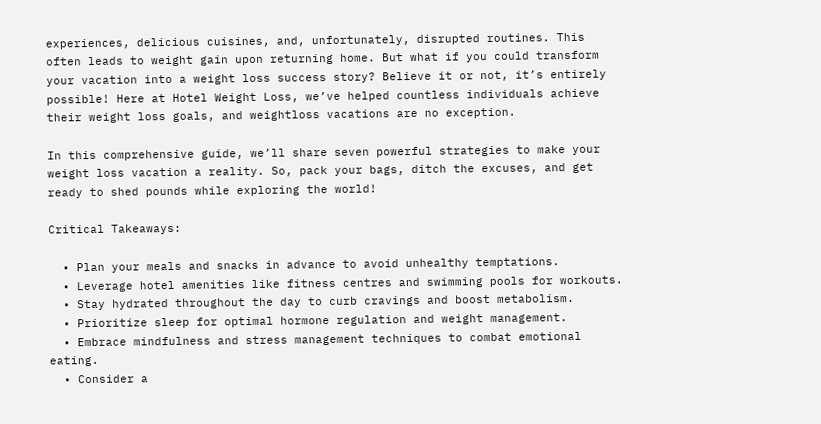experiences, delicious cuisines, and, unfortunately, disrupted routines. This often leads to weight gain upon returning home. But what if you could transform your vacation into a weight loss success story? Believe it or not, it’s entirely possible! Here at Hotel Weight Loss, we’ve helped countless individuals achieve their weight loss goals, and weightloss vacations are no exception.

In this comprehensive guide, we’ll share seven powerful strategies to make your weight loss vacation a reality. So, pack your bags, ditch the excuses, and get ready to shed pounds while exploring the world!

Critical Takeaways:

  • Plan your meals and snacks in advance to avoid unhealthy temptations.
  • Leverage hotel amenities like fitness centres and swimming pools for workouts.
  • Stay hydrated throughout the day to curb cravings and boost metabolism.
  • Prioritize sleep for optimal hormone regulation and weight management.
  • Embrace mindfulness and stress management techniques to combat emotional eating.
  • Consider a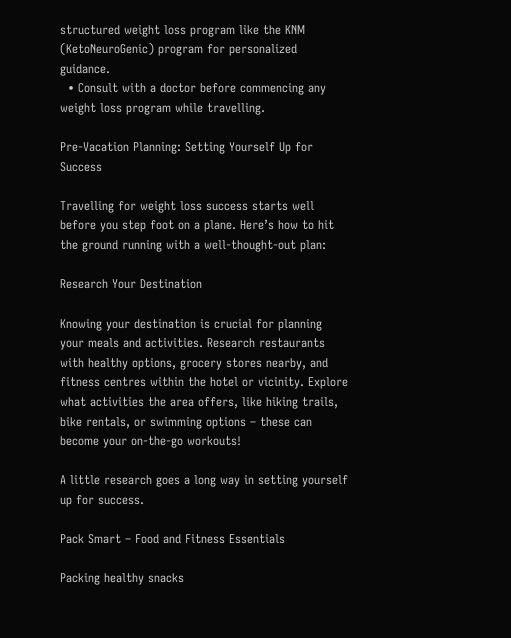structured weight loss program like the KNM (KetoNeuroGenic) program for personalized guidance.
  • Consult with a doctor before commencing any weight loss program while travelling.

Pre-Vacation Planning: Setting Yourself Up for Success

Travelling for weight loss success starts well before you step foot on a plane. Here’s how to hit the ground running with a well-thought-out plan:

Research Your Destination

Knowing your destination is crucial for planning your meals and activities. Research restaurants with healthy options, grocery stores nearby, and fitness centres within the hotel or vicinity. Explore what activities the area offers, like hiking trails, bike rentals, or swimming options – these can become your on-the-go workouts!

A little research goes a long way in setting yourself up for success.

Pack Smart – Food and Fitness Essentials

Packing healthy snacks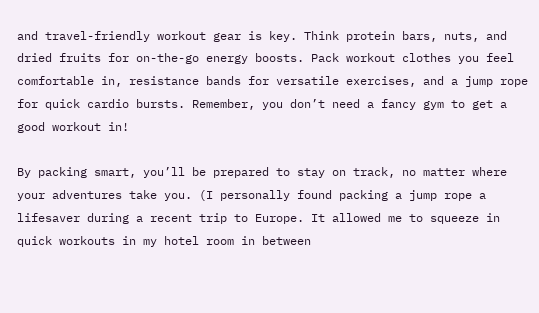and travel-friendly workout gear is key. Think protein bars, nuts, and dried fruits for on-the-go energy boosts. Pack workout clothes you feel comfortable in, resistance bands for versatile exercises, and a jump rope for quick cardio bursts. Remember, you don’t need a fancy gym to get a good workout in!

By packing smart, you’ll be prepared to stay on track, no matter where your adventures take you. (I personally found packing a jump rope a lifesaver during a recent trip to Europe. It allowed me to squeeze in quick workouts in my hotel room in between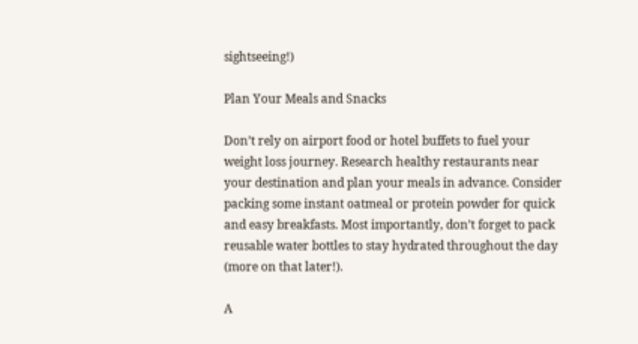sightseeing!)

Plan Your Meals and Snacks

Don’t rely on airport food or hotel buffets to fuel your weight loss journey. Research healthy restaurants near your destination and plan your meals in advance. Consider packing some instant oatmeal or protein powder for quick and easy breakfasts. Most importantly, don’t forget to pack reusable water bottles to stay hydrated throughout the day (more on that later!).

A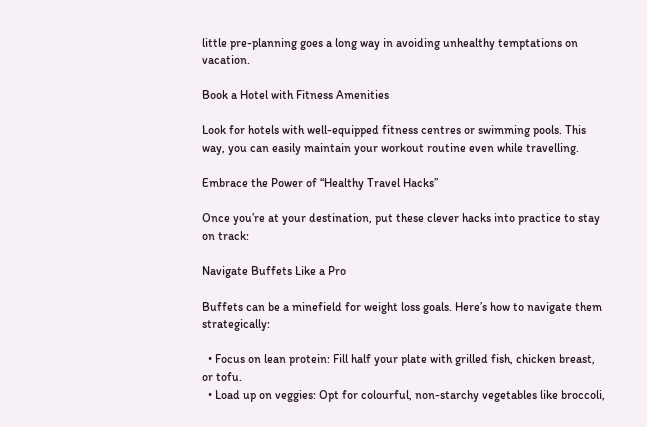little pre-planning goes a long way in avoiding unhealthy temptations on vacation.

Book a Hotel with Fitness Amenities

Look for hotels with well-equipped fitness centres or swimming pools. This way, you can easily maintain your workout routine even while travelling.

Embrace the Power of “Healthy Travel Hacks”

Once you’re at your destination, put these clever hacks into practice to stay on track:

Navigate Buffets Like a Pro

Buffets can be a minefield for weight loss goals. Here’s how to navigate them strategically:

  • Focus on lean protein: Fill half your plate with grilled fish, chicken breast, or tofu.
  • Load up on veggies: Opt for colourful, non-starchy vegetables like broccoli,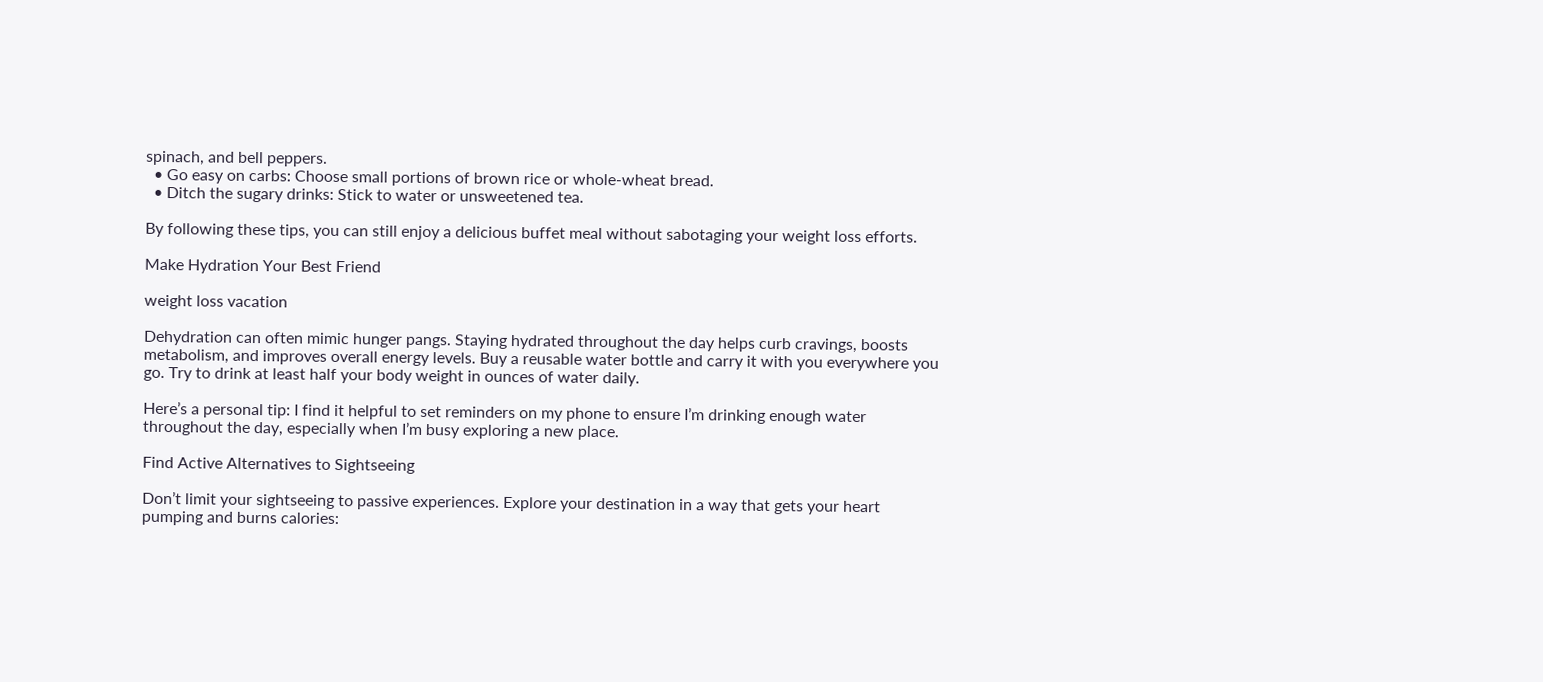spinach, and bell peppers.
  • Go easy on carbs: Choose small portions of brown rice or whole-wheat bread.
  • Ditch the sugary drinks: Stick to water or unsweetened tea.

By following these tips, you can still enjoy a delicious buffet meal without sabotaging your weight loss efforts.

Make Hydration Your Best Friend

weight loss vacation

Dehydration can often mimic hunger pangs. Staying hydrated throughout the day helps curb cravings, boosts metabolism, and improves overall energy levels. Buy a reusable water bottle and carry it with you everywhere you go. Try to drink at least half your body weight in ounces of water daily.

Here’s a personal tip: I find it helpful to set reminders on my phone to ensure I’m drinking enough water throughout the day, especially when I’m busy exploring a new place.

Find Active Alternatives to Sightseeing

Don’t limit your sightseeing to passive experiences. Explore your destination in a way that gets your heart pumping and burns calories: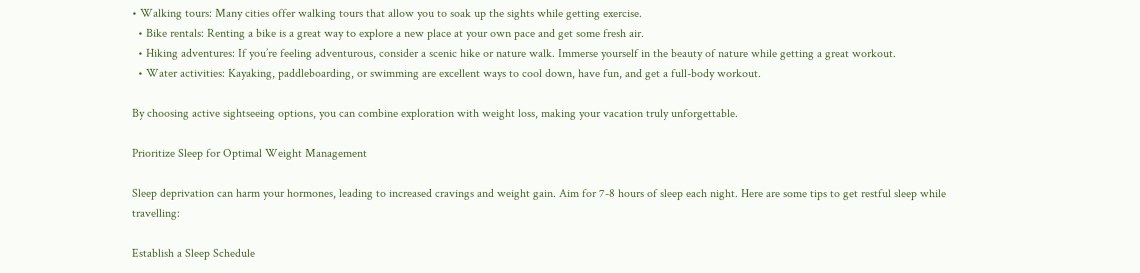• Walking tours: Many cities offer walking tours that allow you to soak up the sights while getting exercise.
  • Bike rentals: Renting a bike is a great way to explore a new place at your own pace and get some fresh air.
  • Hiking adventures: If you’re feeling adventurous, consider a scenic hike or nature walk. Immerse yourself in the beauty of nature while getting a great workout.
  • Water activities: Kayaking, paddleboarding, or swimming are excellent ways to cool down, have fun, and get a full-body workout.

By choosing active sightseeing options, you can combine exploration with weight loss, making your vacation truly unforgettable.

Prioritize Sleep for Optimal Weight Management

Sleep deprivation can harm your hormones, leading to increased cravings and weight gain. Aim for 7-8 hours of sleep each night. Here are some tips to get restful sleep while travelling:

Establish a Sleep Schedule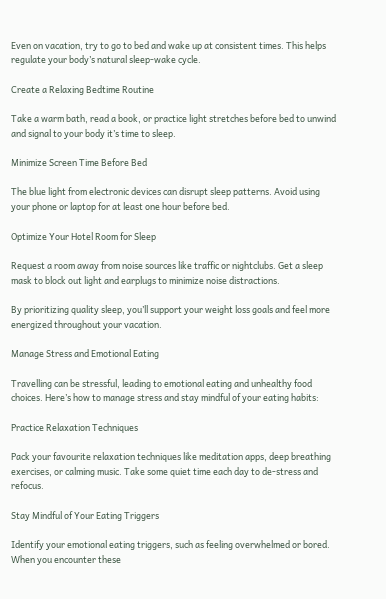Even on vacation, try to go to bed and wake up at consistent times. This helps regulate your body’s natural sleep-wake cycle.

Create a Relaxing Bedtime Routine

Take a warm bath, read a book, or practice light stretches before bed to unwind and signal to your body it’s time to sleep.

Minimize Screen Time Before Bed

The blue light from electronic devices can disrupt sleep patterns. Avoid using your phone or laptop for at least one hour before bed.

Optimize Your Hotel Room for Sleep

Request a room away from noise sources like traffic or nightclubs. Get a sleep mask to block out light and earplugs to minimize noise distractions.

By prioritizing quality sleep, you’ll support your weight loss goals and feel more energized throughout your vacation.

Manage Stress and Emotional Eating

Travelling can be stressful, leading to emotional eating and unhealthy food choices. Here’s how to manage stress and stay mindful of your eating habits:

Practice Relaxation Techniques

Pack your favourite relaxation techniques like meditation apps, deep breathing exercises, or calming music. Take some quiet time each day to de-stress and refocus.

Stay Mindful of Your Eating Triggers

Identify your emotional eating triggers, such as feeling overwhelmed or bored. When you encounter these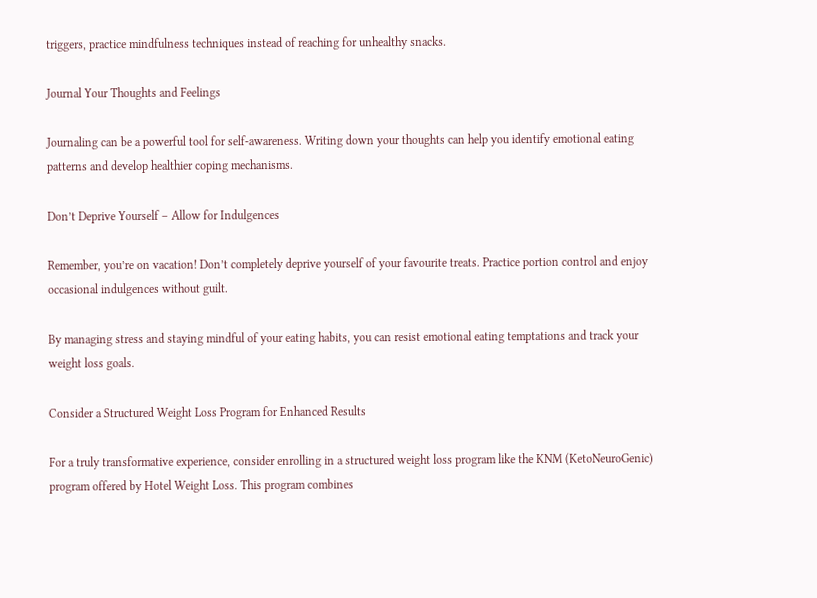triggers, practice mindfulness techniques instead of reaching for unhealthy snacks.

Journal Your Thoughts and Feelings

Journaling can be a powerful tool for self-awareness. Writing down your thoughts can help you identify emotional eating patterns and develop healthier coping mechanisms.

Don’t Deprive Yourself – Allow for Indulgences

Remember, you’re on vacation! Don’t completely deprive yourself of your favourite treats. Practice portion control and enjoy occasional indulgences without guilt.

By managing stress and staying mindful of your eating habits, you can resist emotional eating temptations and track your weight loss goals.

Consider a Structured Weight Loss Program for Enhanced Results

For a truly transformative experience, consider enrolling in a structured weight loss program like the KNM (KetoNeuroGenic) program offered by Hotel Weight Loss. This program combines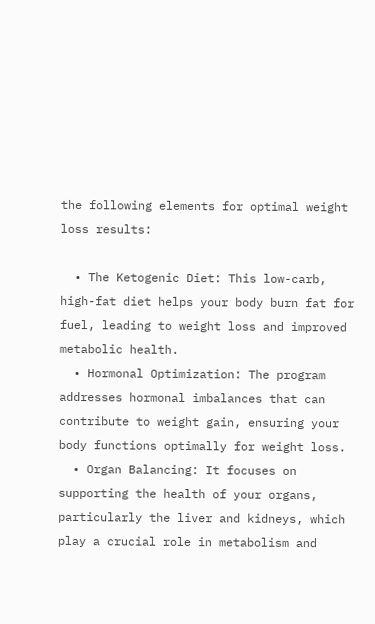the following elements for optimal weight loss results:

  • The Ketogenic Diet: This low-carb, high-fat diet helps your body burn fat for fuel, leading to weight loss and improved metabolic health.
  • Hormonal Optimization: The program addresses hormonal imbalances that can contribute to weight gain, ensuring your body functions optimally for weight loss.
  • Organ Balancing: It focuses on supporting the health of your organs, particularly the liver and kidneys, which play a crucial role in metabolism and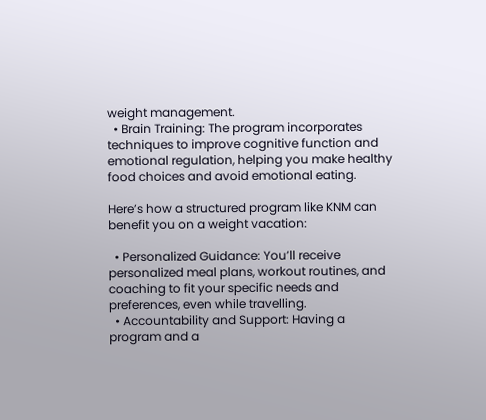weight management.
  • Brain Training: The program incorporates techniques to improve cognitive function and emotional regulation, helping you make healthy food choices and avoid emotional eating.

Here’s how a structured program like KNM can benefit you on a weight vacation:

  • Personalized Guidance: You’ll receive personalized meal plans, workout routines, and coaching to fit your specific needs and preferences, even while travelling.
  • Accountability and Support: Having a program and a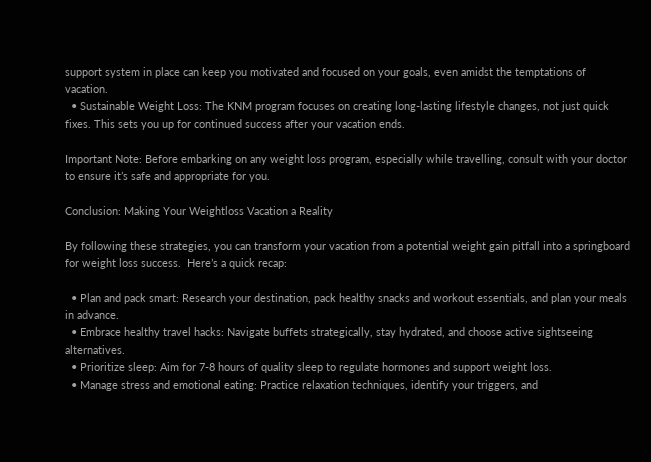support system in place can keep you motivated and focused on your goals, even amidst the temptations of vacation.
  • Sustainable Weight Loss: The KNM program focuses on creating long-lasting lifestyle changes, not just quick fixes. This sets you up for continued success after your vacation ends.

Important Note: Before embarking on any weight loss program, especially while travelling, consult with your doctor to ensure it’s safe and appropriate for you.

Conclusion: Making Your Weightloss Vacation a Reality

By following these strategies, you can transform your vacation from a potential weight gain pitfall into a springboard for weight loss success.  Here’s a quick recap:

  • Plan and pack smart: Research your destination, pack healthy snacks and workout essentials, and plan your meals in advance.
  • Embrace healthy travel hacks: Navigate buffets strategically, stay hydrated, and choose active sightseeing alternatives.
  • Prioritize sleep: Aim for 7-8 hours of quality sleep to regulate hormones and support weight loss.
  • Manage stress and emotional eating: Practice relaxation techniques, identify your triggers, and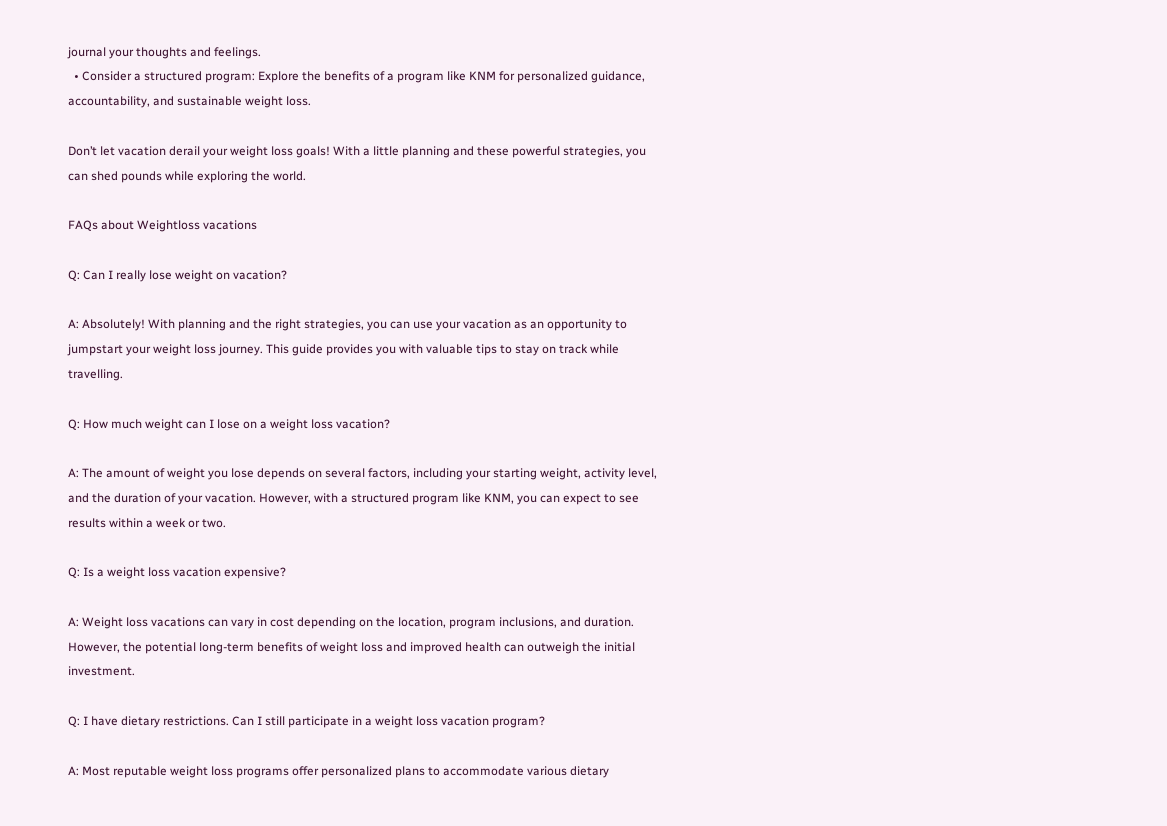journal your thoughts and feelings.
  • Consider a structured program: Explore the benefits of a program like KNM for personalized guidance, accountability, and sustainable weight loss.

Don’t let vacation derail your weight loss goals! With a little planning and these powerful strategies, you can shed pounds while exploring the world.

FAQs about Weightloss vacations

Q: Can I really lose weight on vacation?

A: Absolutely! With planning and the right strategies, you can use your vacation as an opportunity to jumpstart your weight loss journey. This guide provides you with valuable tips to stay on track while travelling.

Q: How much weight can I lose on a weight loss vacation?

A: The amount of weight you lose depends on several factors, including your starting weight, activity level, and the duration of your vacation. However, with a structured program like KNM, you can expect to see results within a week or two.

Q: Is a weight loss vacation expensive?

A: Weight loss vacations can vary in cost depending on the location, program inclusions, and duration. However, the potential long-term benefits of weight loss and improved health can outweigh the initial investment.

Q: I have dietary restrictions. Can I still participate in a weight loss vacation program?

A: Most reputable weight loss programs offer personalized plans to accommodate various dietary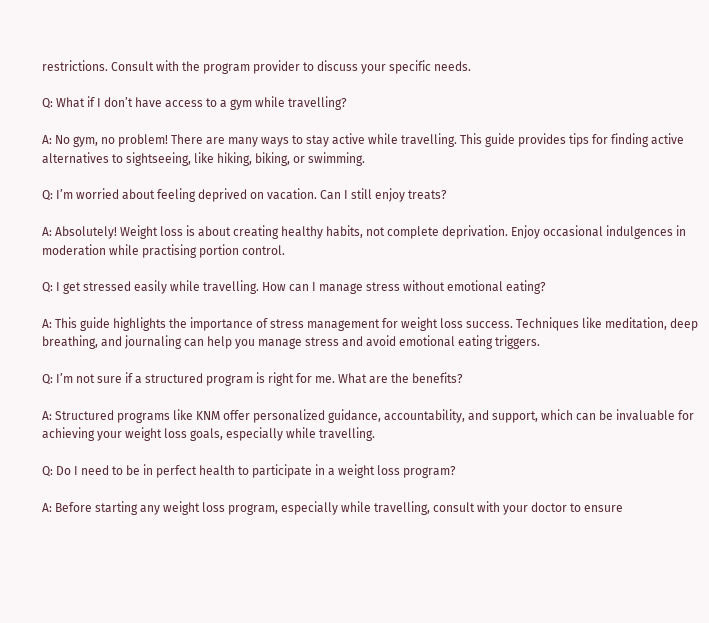restrictions. Consult with the program provider to discuss your specific needs.

Q: What if I don’t have access to a gym while travelling?

A: No gym, no problem! There are many ways to stay active while travelling. This guide provides tips for finding active alternatives to sightseeing, like hiking, biking, or swimming.

Q: I’m worried about feeling deprived on vacation. Can I still enjoy treats?

A: Absolutely! Weight loss is about creating healthy habits, not complete deprivation. Enjoy occasional indulgences in moderation while practising portion control.

Q: I get stressed easily while travelling. How can I manage stress without emotional eating?

A: This guide highlights the importance of stress management for weight loss success. Techniques like meditation, deep breathing, and journaling can help you manage stress and avoid emotional eating triggers.

Q: I’m not sure if a structured program is right for me. What are the benefits?

A: Structured programs like KNM offer personalized guidance, accountability, and support, which can be invaluable for achieving your weight loss goals, especially while travelling.

Q: Do I need to be in perfect health to participate in a weight loss program?

A: Before starting any weight loss program, especially while travelling, consult with your doctor to ensure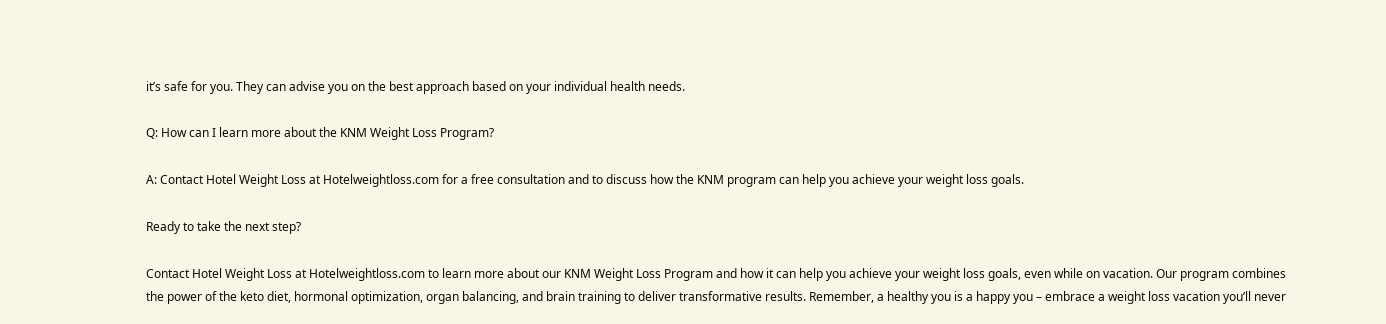it’s safe for you. They can advise you on the best approach based on your individual health needs.

Q: How can I learn more about the KNM Weight Loss Program?

A: Contact Hotel Weight Loss at Hotelweightloss.com for a free consultation and to discuss how the KNM program can help you achieve your weight loss goals.

Ready to take the next step?

Contact Hotel Weight Loss at Hotelweightloss.com to learn more about our KNM Weight Loss Program and how it can help you achieve your weight loss goals, even while on vacation. Our program combines the power of the keto diet, hormonal optimization, organ balancing, and brain training to deliver transformative results. Remember, a healthy you is a happy you – embrace a weight loss vacation you’ll never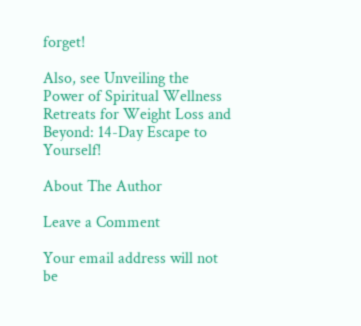forget!

Also, see Unveiling the Power of Spiritual Wellness Retreats for Weight Loss and Beyond: 14-Day Escape to Yourself!

About The Author

Leave a Comment

Your email address will not be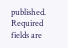published. Required fields are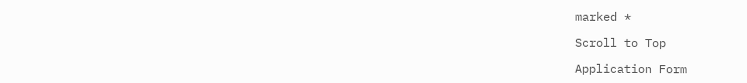marked *

Scroll to Top

Application Form